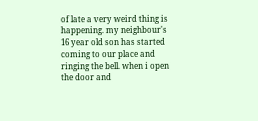of late a very weird thing is happening. my neighbour's 16 year old son has started coming to our place and ringing the bell. when i open the door and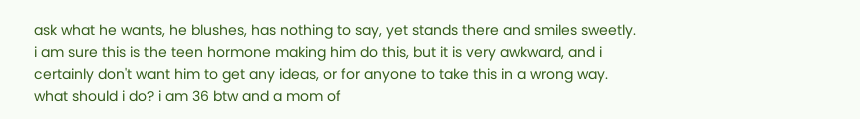ask what he wants, he blushes, has nothing to say, yet stands there and smiles sweetly. i am sure this is the teen hormone making him do this, but it is very awkward, and i certainly don't want him to get any ideas, or for anyone to take this in a wrong way. what should i do? i am 36 btw and a mom of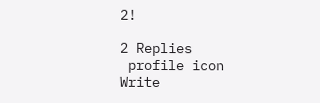2!

2 Replies
 profile icon
Write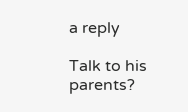a reply

Talk to his parents?